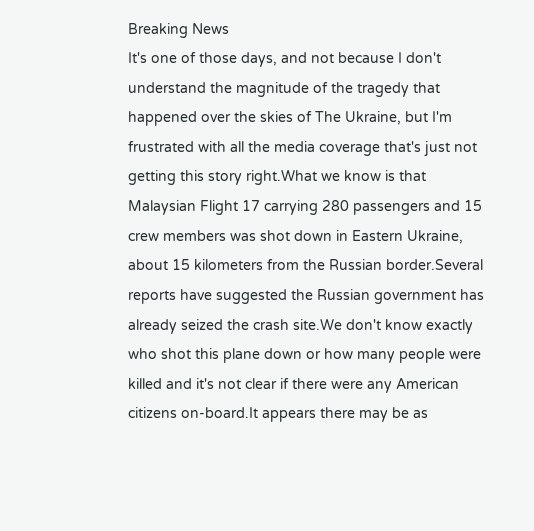Breaking News
It's one of those days, and not because I don't understand the magnitude of the tragedy that happened over the skies of The Ukraine, but I'm frustrated with all the media coverage that's just not getting this story right.What we know is that Malaysian Flight 17 carrying 280 passengers and 15 crew members was shot down in Eastern Ukraine, about 15 kilometers from the Russian border.Several reports have suggested the Russian government has already seized the crash site.We don't know exactly who shot this plane down or how many people were killed and it's not clear if there were any American citizens on-board.It appears there may be as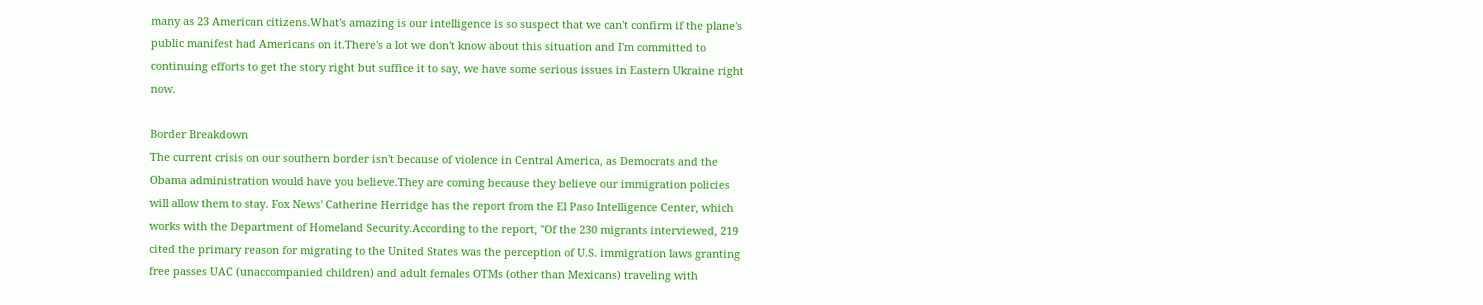many as 23 American citizens.What's amazing is our intelligence is so suspect that we can't confirm if the plane's public manifest had Americans on it.There's a lot we don't know about this situation and I'm committed to continuing efforts to get the story right but suffice it to say, we have some serious issues in Eastern Ukraine right now.

Border Breakdown
The current crisis on our southern border isn't because of violence in Central America, as Democrats and the Obama administration would have you believe.They are coming because they believe our immigration policies will allow them to stay. Fox News' Catherine Herridge has the report from the El Paso Intelligence Center, which works with the Department of Homeland Security.According to the report, "Of the 230 migrants interviewed, 219 cited the primary reason for migrating to the United States was the perception of U.S. immigration laws granting free passes UAC (unaccompanied children) and adult females OTMs (other than Mexicans) traveling with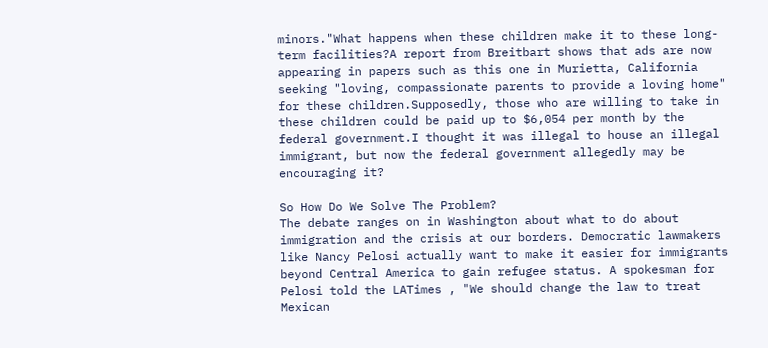minors."What happens when these children make it to these long-term facilities?A report from Breitbart shows that ads are now appearing in papers such as this one in Murietta, California seeking "loving, compassionate parents to provide a loving home" for these children.Supposedly, those who are willing to take in these children could be paid up to $6,054 per month by the federal government.I thought it was illegal to house an illegal immigrant, but now the federal government allegedly may be encouraging it?

So How Do We Solve The Problem?
The debate ranges on in Washington about what to do about immigration and the crisis at our borders. Democratic lawmakers like Nancy Pelosi actually want to make it easier for immigrants beyond Central America to gain refugee status. A spokesman for Pelosi told the LATimes , "We should change the law to treat Mexican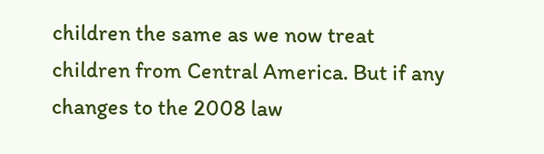children the same as we now treat children from Central America. But if any changes to the 2008 law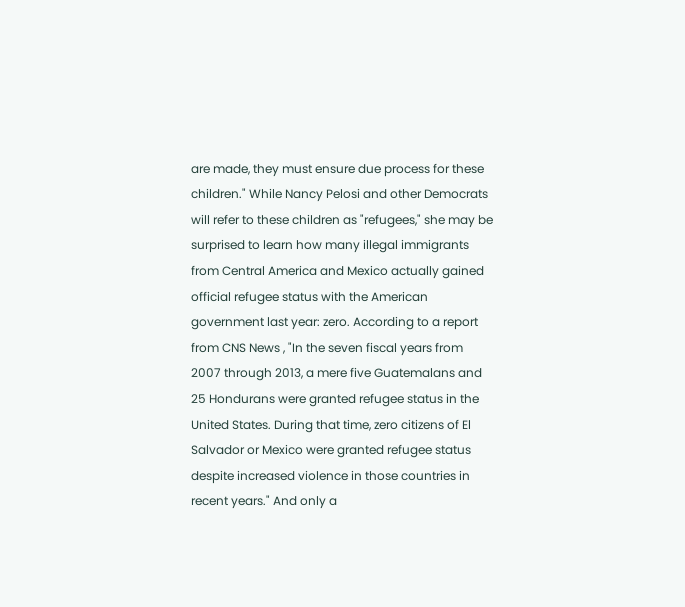are made, they must ensure due process for these children." While Nancy Pelosi and other Democrats will refer to these children as "refugees," she may be surprised to learn how many illegal immigrants from Central America and Mexico actually gained official refugee status with the American government last year: zero. According to a report from CNS News , "In the seven fiscal years from 2007 through 2013, a mere five Guatemalans and 25 Hondurans were granted refugee status in the United States. During that time, zero citizens of El Salvador or Mexico were granted refugee status despite increased violence in those countries in recent years." And only a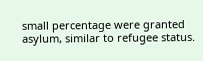small percentage were granted asylum, similar to refugee status.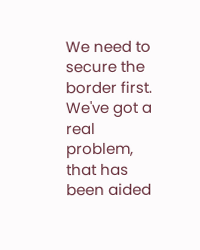We need to secure the border first. We've got a real problem, that has been aided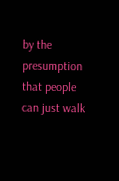by the presumption that people can just walk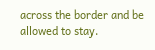across the border and be allowed to stay.